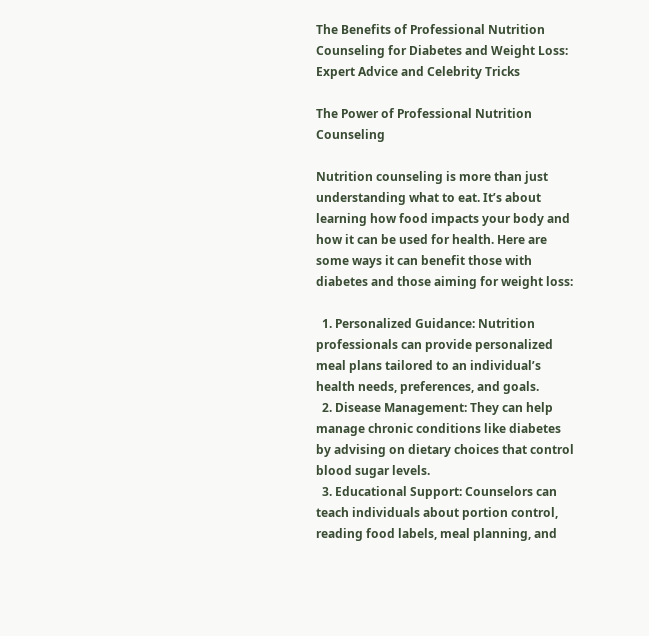The Benefits of Professional Nutrition Counseling for Diabetes and Weight Loss: Expert Advice and Celebrity Tricks

The Power of Professional Nutrition Counseling

Nutrition counseling is more than just understanding what to eat. It’s about learning how food impacts your body and how it can be used for health. Here are some ways it can benefit those with diabetes and those aiming for weight loss:

  1. Personalized Guidance: Nutrition professionals can provide personalized meal plans tailored to an individual’s health needs, preferences, and goals.
  2. Disease Management: They can help manage chronic conditions like diabetes by advising on dietary choices that control blood sugar levels.
  3. Educational Support: Counselors can teach individuals about portion control, reading food labels, meal planning, and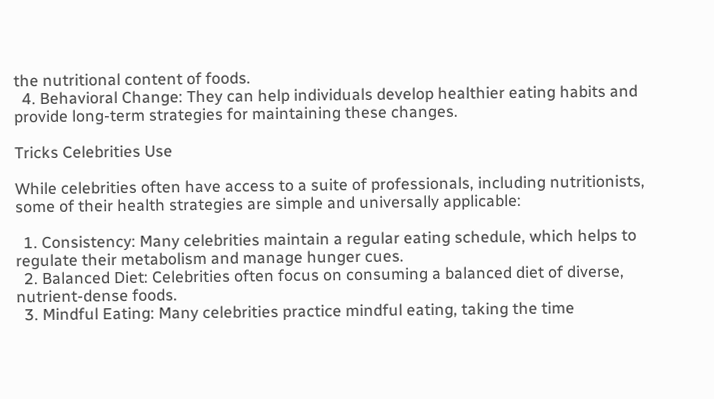the nutritional content of foods.
  4. Behavioral Change: They can help individuals develop healthier eating habits and provide long-term strategies for maintaining these changes.

Tricks Celebrities Use

While celebrities often have access to a suite of professionals, including nutritionists, some of their health strategies are simple and universally applicable:

  1. Consistency: Many celebrities maintain a regular eating schedule, which helps to regulate their metabolism and manage hunger cues.
  2. Balanced Diet: Celebrities often focus on consuming a balanced diet of diverse, nutrient-dense foods.
  3. Mindful Eating: Many celebrities practice mindful eating, taking the time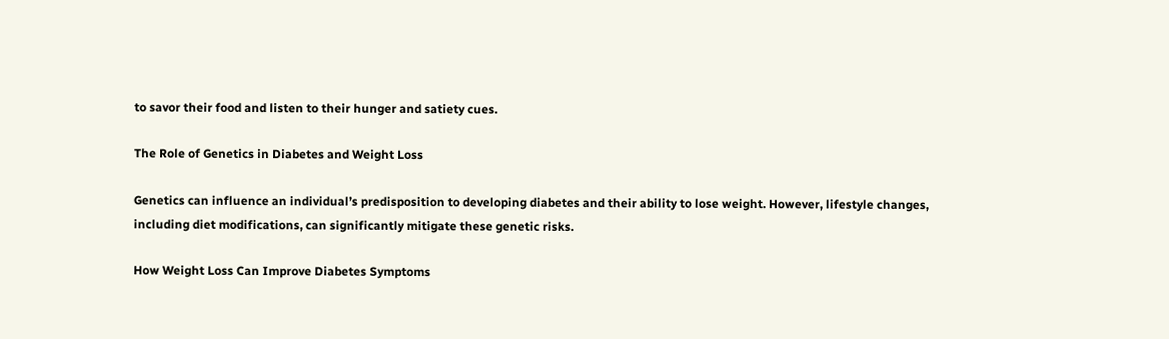to savor their food and listen to their hunger and satiety cues.

The Role of Genetics in Diabetes and Weight Loss

Genetics can influence an individual’s predisposition to developing diabetes and their ability to lose weight. However, lifestyle changes, including diet modifications, can significantly mitigate these genetic risks.

How Weight Loss Can Improve Diabetes Symptoms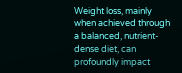Weight loss, mainly when achieved through a balanced, nutrient-dense diet, can profoundly impact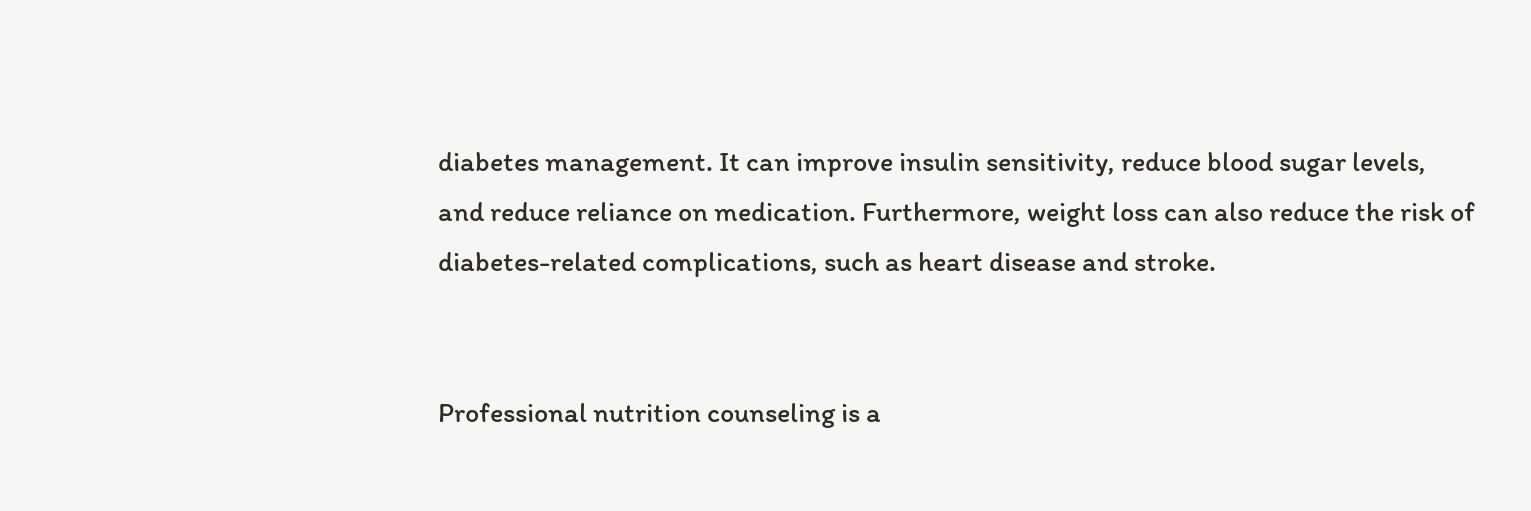diabetes management. It can improve insulin sensitivity, reduce blood sugar levels, and reduce reliance on medication. Furthermore, weight loss can also reduce the risk of diabetes-related complications, such as heart disease and stroke.


Professional nutrition counseling is a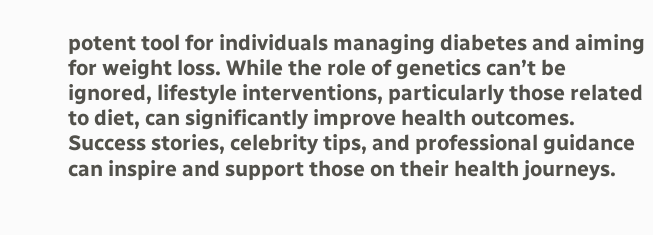potent tool for individuals managing diabetes and aiming for weight loss. While the role of genetics can’t be ignored, lifestyle interventions, particularly those related to diet, can significantly improve health outcomes. Success stories, celebrity tips, and professional guidance can inspire and support those on their health journeys.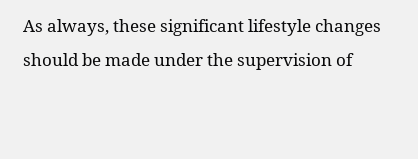As always, these significant lifestyle changes should be made under the supervision of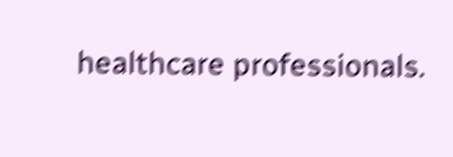healthcare professionals.